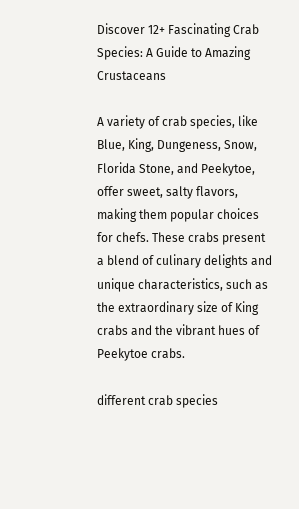Discover 12+ Fascinating Crab Species: A Guide to Amazing Crustaceans

A variety of crab species, like Blue, King, Dungeness, Snow, Florida Stone, and Peekytoe, offer sweet, salty flavors, making them popular choices for chefs. These crabs present a blend of culinary delights and unique characteristics, such as the extraordinary size of King crabs and the vibrant hues of Peekytoe crabs.

different crab species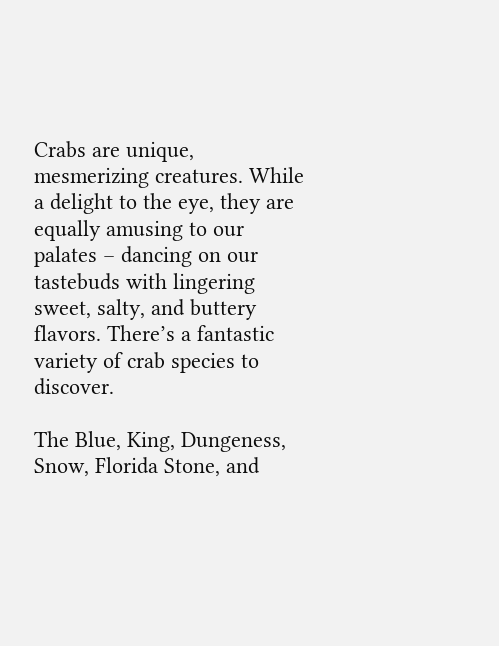Crabs are unique, mesmerizing creatures. While a delight to the eye, they are equally amusing to our palates – dancing on our tastebuds with lingering sweet, salty, and buttery flavors. There’s a fantastic variety of crab species to discover.

The Blue, King, Dungeness, Snow, Florida Stone, and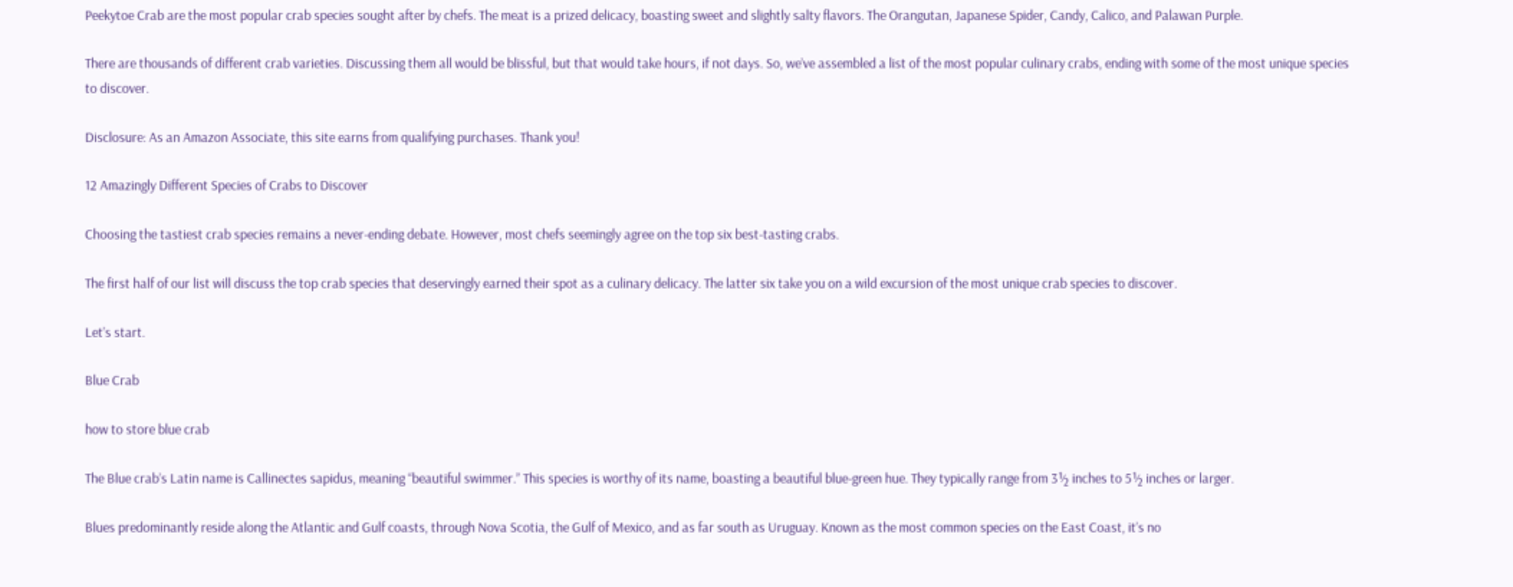Peekytoe Crab are the most popular crab species sought after by chefs. The meat is a prized delicacy, boasting sweet and slightly salty flavors. The Orangutan, Japanese Spider, Candy, Calico, and Palawan Purple.

There are thousands of different crab varieties. Discussing them all would be blissful, but that would take hours, if not days. So, we’ve assembled a list of the most popular culinary crabs, ending with some of the most unique species to discover.

Disclosure: As an Amazon Associate, this site earns from qualifying purchases. Thank you!

12 Amazingly Different Species of Crabs to Discover

Choosing the tastiest crab species remains a never-ending debate. However, most chefs seemingly agree on the top six best-tasting crabs.

The first half of our list will discuss the top crab species that deservingly earned their spot as a culinary delicacy. The latter six take you on a wild excursion of the most unique crab species to discover.

Let’s start.

Blue Crab

how to store blue crab

The Blue crab’s Latin name is Callinectes sapidus, meaning “beautiful swimmer.” This species is worthy of its name, boasting a beautiful blue-green hue. They typically range from 3½ inches to 5½ inches or larger.

Blues predominantly reside along the Atlantic and Gulf coasts, through Nova Scotia, the Gulf of Mexico, and as far south as Uruguay. Known as the most common species on the East Coast, it’s no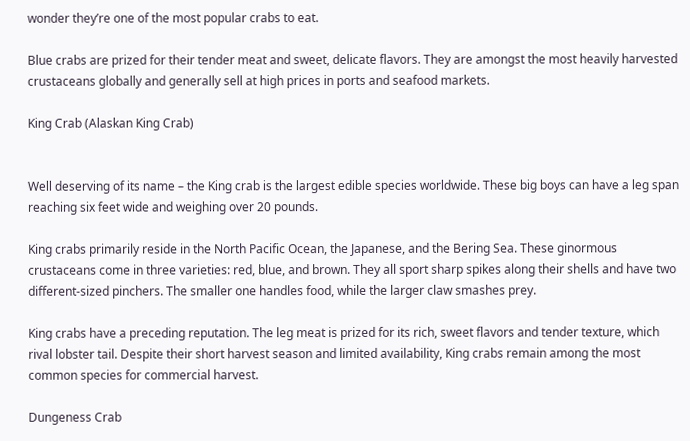wonder they’re one of the most popular crabs to eat.

Blue crabs are prized for their tender meat and sweet, delicate flavors. They are amongst the most heavily harvested crustaceans globally and generally sell at high prices in ports and seafood markets.

King Crab (Alaskan King Crab)


Well deserving of its name – the King crab is the largest edible species worldwide. These big boys can have a leg span reaching six feet wide and weighing over 20 pounds.

King crabs primarily reside in the North Pacific Ocean, the Japanese, and the Bering Sea. These ginormous crustaceans come in three varieties: red, blue, and brown. They all sport sharp spikes along their shells and have two different-sized pinchers. The smaller one handles food, while the larger claw smashes prey.

King crabs have a preceding reputation. The leg meat is prized for its rich, sweet flavors and tender texture, which rival lobster tail. Despite their short harvest season and limited availability, King crabs remain among the most common species for commercial harvest.

Dungeness Crab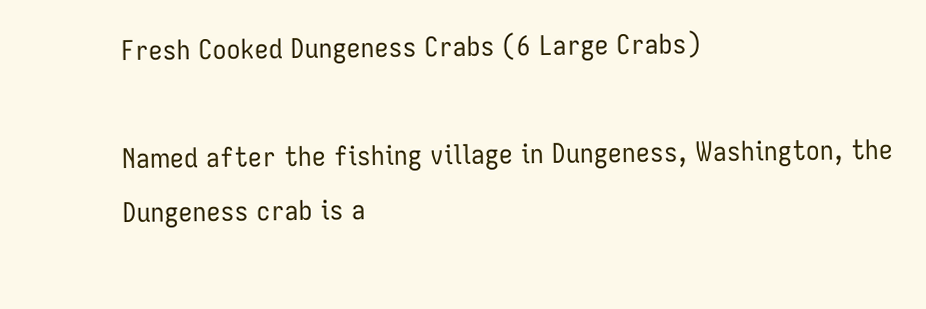Fresh Cooked Dungeness Crabs (6 Large Crabs)

Named after the fishing village in Dungeness, Washington, the Dungeness crab is a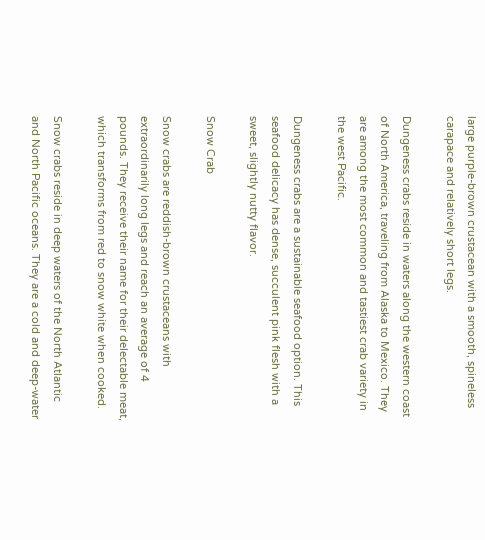large purple-brown crustacean with a smooth, spineless carapace and relatively short legs.

Dungeness crabs reside in waters along the western coast of North America, traveling from Alaska to Mexico. They are among the most common and tastiest crab variety in the west Pacific.

Dungeness crabs are a sustainable seafood option. This seafood delicacy has dense, succulent pink flesh with a sweet, slightly nutty flavor.

Snow Crab

Snow crabs are reddish-brown crustaceans with extraordinarily long legs and reach an average of 4 pounds. They receive their name for their delectable meat, which transforms from red to snow white when cooked.

Snow crabs reside in deep waters of the North Atlantic and North Pacific oceans. They are a cold and deep-water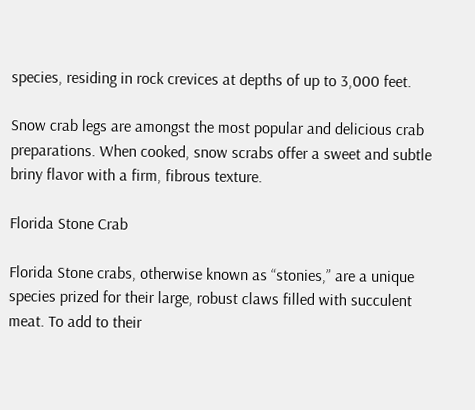species, residing in rock crevices at depths of up to 3,000 feet.

Snow crab legs are amongst the most popular and delicious crab preparations. When cooked, snow scrabs offer a sweet and subtle briny flavor with a firm, fibrous texture.

Florida Stone Crab

Florida Stone crabs, otherwise known as “stonies,” are a unique species prized for their large, robust claws filled with succulent meat. To add to their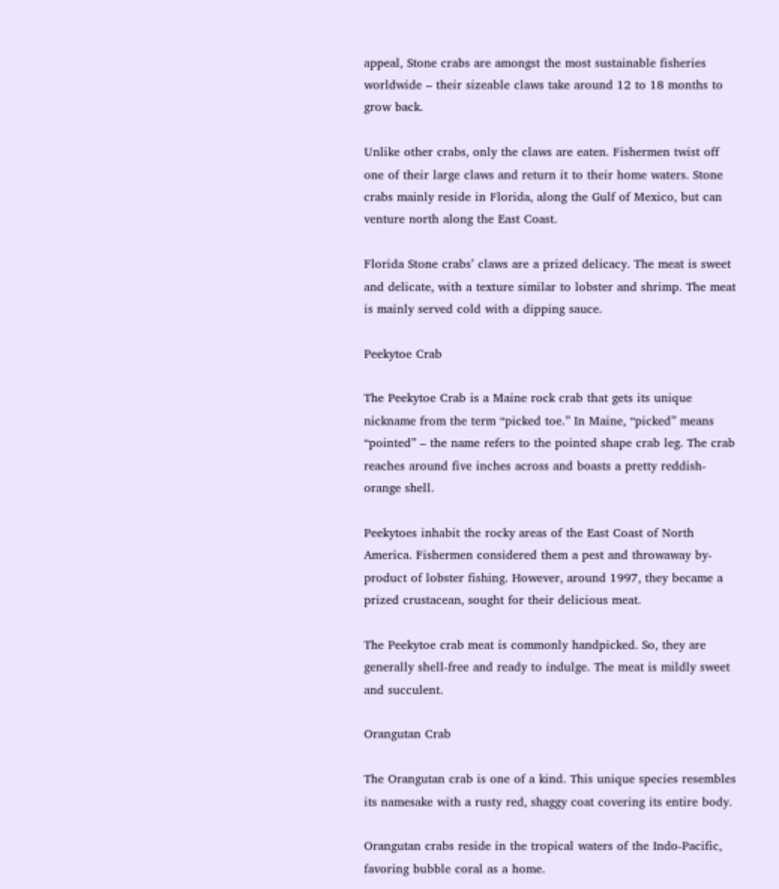appeal, Stone crabs are amongst the most sustainable fisheries worldwide – their sizeable claws take around 12 to 18 months to grow back.

Unlike other crabs, only the claws are eaten. Fishermen twist off one of their large claws and return it to their home waters. Stone crabs mainly reside in Florida, along the Gulf of Mexico, but can venture north along the East Coast.

Florida Stone crabs’ claws are a prized delicacy. The meat is sweet and delicate, with a texture similar to lobster and shrimp. The meat is mainly served cold with a dipping sauce.

Peekytoe Crab

The Peekytoe Crab is a Maine rock crab that gets its unique nickname from the term “picked toe.” In Maine, “picked” means “pointed” – the name refers to the pointed shape crab leg. The crab reaches around five inches across and boasts a pretty reddish-orange shell.

Peekytoes inhabit the rocky areas of the East Coast of North America. Fishermen considered them a pest and throwaway by-product of lobster fishing. However, around 1997, they became a prized crustacean, sought for their delicious meat.

The Peekytoe crab meat is commonly handpicked. So, they are generally shell-free and ready to indulge. The meat is mildly sweet and succulent.

Orangutan Crab

The Orangutan crab is one of a kind. This unique species resembles its namesake with a rusty red, shaggy coat covering its entire body.

Orangutan crabs reside in the tropical waters of the Indo-Pacific, favoring bubble coral as a home.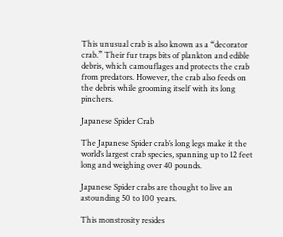This unusual crab is also known as a “decorator crab.” Their fur traps bits of plankton and edible debris, which camouflages and protects the crab from predators. However, the crab also feeds on the debris while grooming itself with its long pinchers.

Japanese Spider Crab

The Japanese Spider crab’s long legs make it the world’s largest crab species, spanning up to 12 feet long and weighing over 40 pounds.

Japanese Spider crabs are thought to live an astounding 50 to 100 years.

This monstrosity resides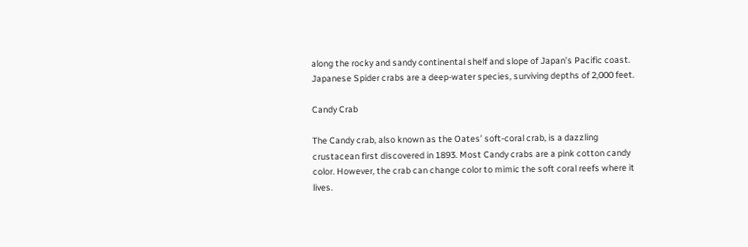along the rocky and sandy continental shelf and slope of Japan’s Pacific coast. Japanese Spider crabs are a deep-water species, surviving depths of 2,000 feet.

Candy Crab

The Candy crab, also known as the Oates’ soft-coral crab, is a dazzling crustacean first discovered in 1893. Most Candy crabs are a pink cotton candy color. However, the crab can change color to mimic the soft coral reefs where it lives.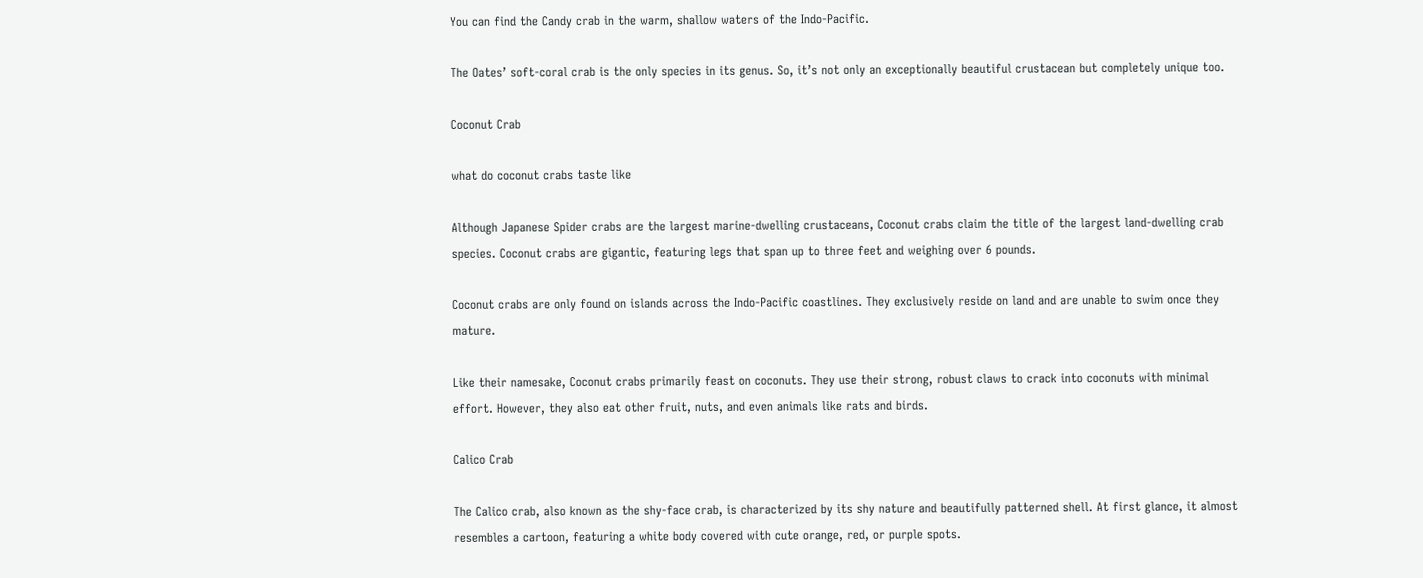You can find the Candy crab in the warm, shallow waters of the Indo-Pacific.

The Oates’ soft-coral crab is the only species in its genus. So, it’s not only an exceptionally beautiful crustacean but completely unique too.

Coconut Crab

what do coconut crabs taste like

Although Japanese Spider crabs are the largest marine-dwelling crustaceans, Coconut crabs claim the title of the largest land-dwelling crab species. Coconut crabs are gigantic, featuring legs that span up to three feet and weighing over 6 pounds.

Coconut crabs are only found on islands across the Indo-Pacific coastlines. They exclusively reside on land and are unable to swim once they mature.

Like their namesake, Coconut crabs primarily feast on coconuts. They use their strong, robust claws to crack into coconuts with minimal effort. However, they also eat other fruit, nuts, and even animals like rats and birds.

Calico Crab

The Calico crab, also known as the shy-face crab, is characterized by its shy nature and beautifully patterned shell. At first glance, it almost resembles a cartoon, featuring a white body covered with cute orange, red, or purple spots.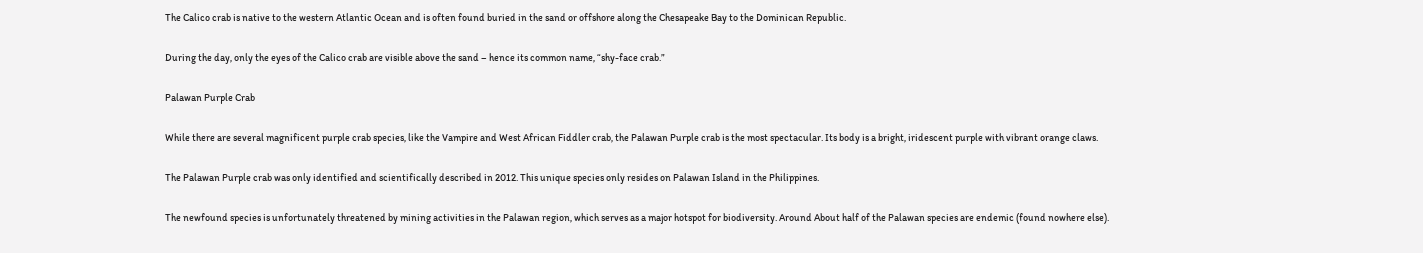The Calico crab is native to the western Atlantic Ocean and is often found buried in the sand or offshore along the Chesapeake Bay to the Dominican Republic.

During the day, only the eyes of the Calico crab are visible above the sand – hence its common name, “shy-face crab.”

Palawan Purple Crab

While there are several magnificent purple crab species, like the Vampire and West African Fiddler crab, the Palawan Purple crab is the most spectacular. Its body is a bright, iridescent purple with vibrant orange claws.

The Palawan Purple crab was only identified and scientifically described in 2012. This unique species only resides on Palawan Island in the Philippines.

The newfound species is unfortunately threatened by mining activities in the Palawan region, which serves as a major hotspot for biodiversity. Around About half of the Palawan species are endemic (found nowhere else).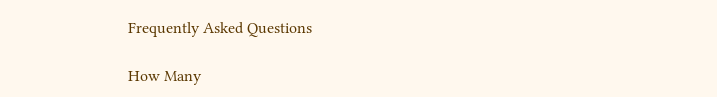Frequently Asked Questions

How Many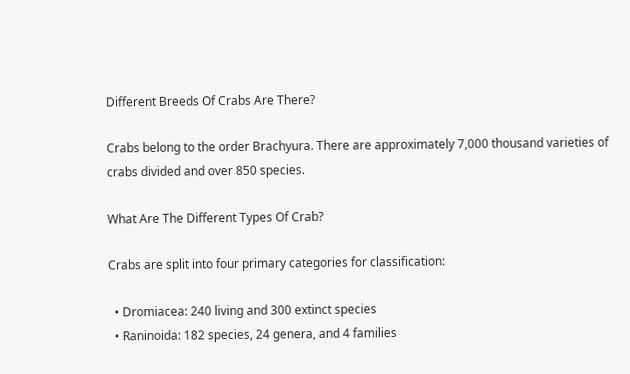Different Breeds Of Crabs Are There?

Crabs belong to the order Brachyura. There are approximately 7,000 thousand varieties of crabs divided and over 850 species.

What Are The Different Types Of Crab?

Crabs are split into four primary categories for classification:

  • Dromiacea: 240 living and 300 extinct species
  • Raninoida: 182 species, 24 genera, and 4 families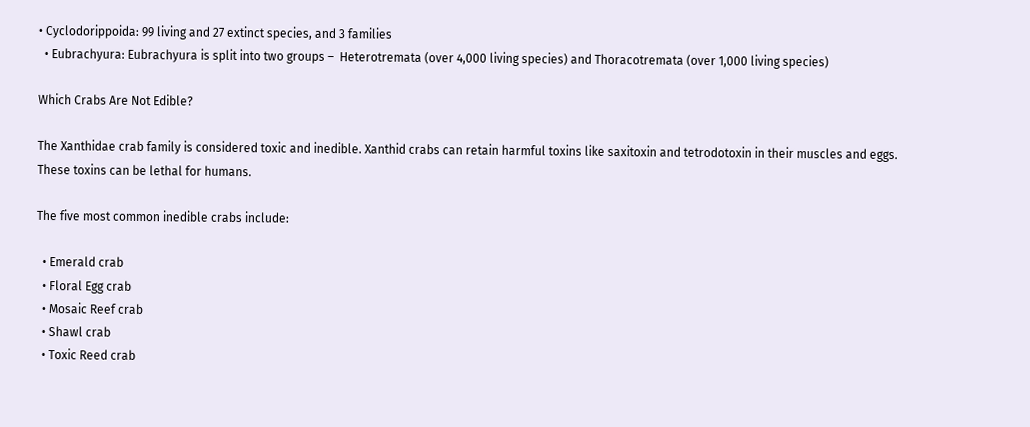• Cyclodorippoida: 99 living and 27 extinct species, and 3 families
  • Eubrachyura: Eubrachyura is split into two groups –  Heterotremata (over 4,000 living species) and Thoracotremata (over 1,000 living species)

Which Crabs Are Not Edible?

The Xanthidae crab family is considered toxic and inedible. Xanthid crabs can retain harmful toxins like saxitoxin and tetrodotoxin in their muscles and eggs. These toxins can be lethal for humans.

The five most common inedible crabs include:

  • Emerald crab
  • Floral Egg crab
  • Mosaic Reef crab
  • Shawl crab
  • Toxic Reed crab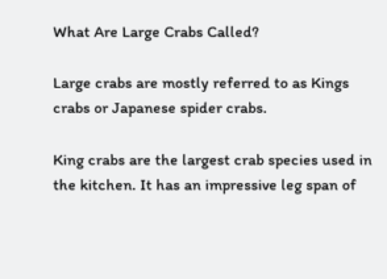What Are Large Crabs Called?

Large crabs are mostly referred to as Kings crabs or Japanese spider crabs.

King crabs are the largest crab species used in the kitchen. It has an impressive leg span of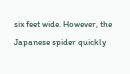six feet wide. However, the Japanese spider quickly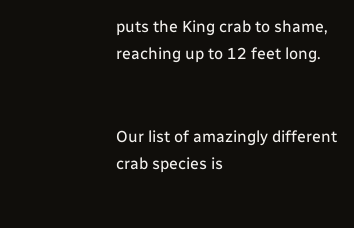puts the King crab to shame, reaching up to 12 feet long.


Our list of amazingly different crab species is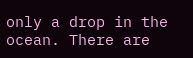only a drop in the ocean. There are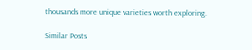thousands more unique varieties worth exploring.

Similar Posts